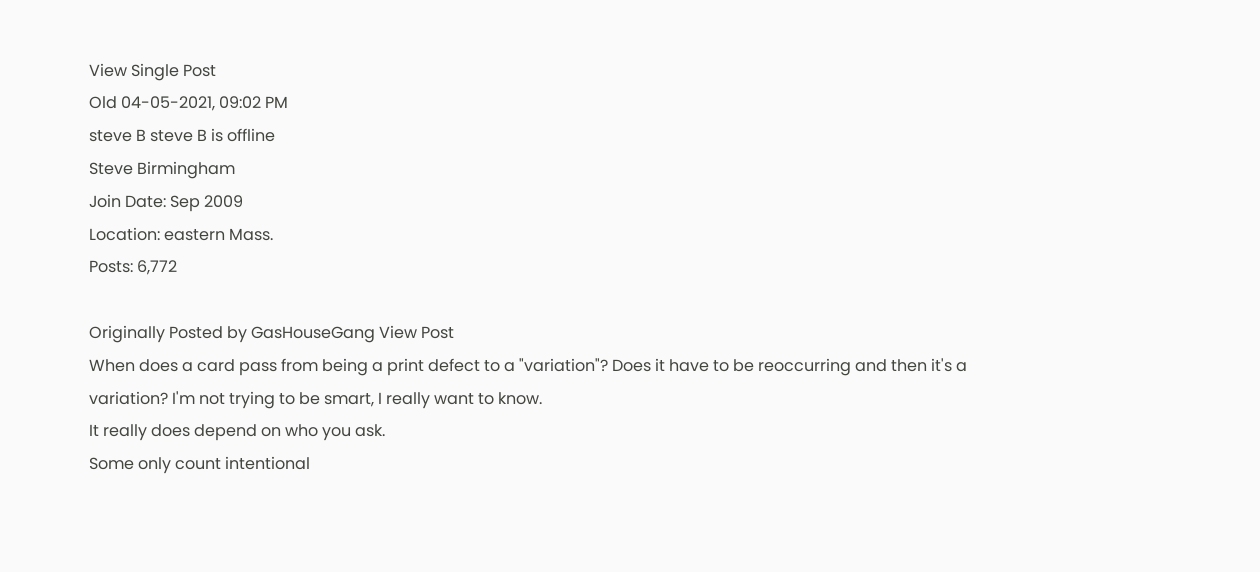View Single Post
Old 04-05-2021, 09:02 PM
steve B steve B is offline
Steve Birmingham
Join Date: Sep 2009
Location: eastern Mass.
Posts: 6,772

Originally Posted by GasHouseGang View Post
When does a card pass from being a print defect to a "variation"? Does it have to be reoccurring and then it's a variation? I'm not trying to be smart, I really want to know.
It really does depend on who you ask.
Some only count intentional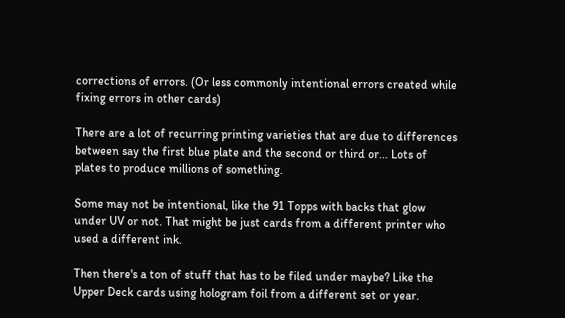corrections of errors. (Or less commonly intentional errors created while fixing errors in other cards)

There are a lot of recurring printing varieties that are due to differences between say the first blue plate and the second or third or... Lots of plates to produce millions of something.

Some may not be intentional, like the 91 Topps with backs that glow under UV or not. That might be just cards from a different printer who used a different ink.

Then there's a ton of stuff that has to be filed under maybe? Like the Upper Deck cards using hologram foil from a different set or year.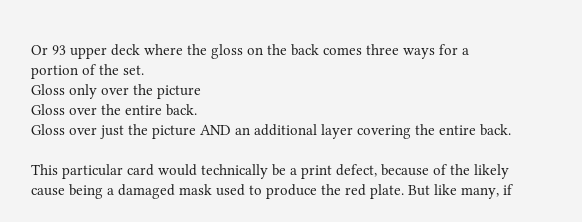Or 93 upper deck where the gloss on the back comes three ways for a portion of the set.
Gloss only over the picture
Gloss over the entire back.
Gloss over just the picture AND an additional layer covering the entire back.

This particular card would technically be a print defect, because of the likely cause being a damaged mask used to produce the red plate. But like many, if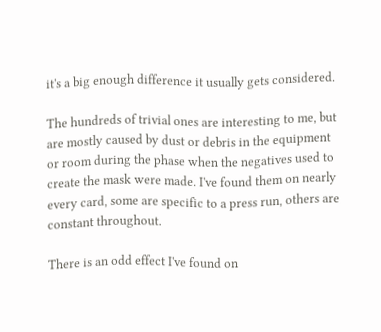it's a big enough difference it usually gets considered.

The hundreds of trivial ones are interesting to me, but are mostly caused by dust or debris in the equipment or room during the phase when the negatives used to create the mask were made. I've found them on nearly every card, some are specific to a press run, others are constant throughout.

There is an odd effect I've found on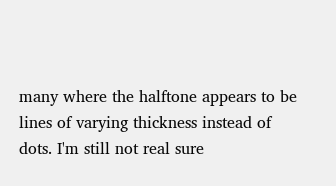many where the halftone appears to be lines of varying thickness instead of dots. I'm still not real sure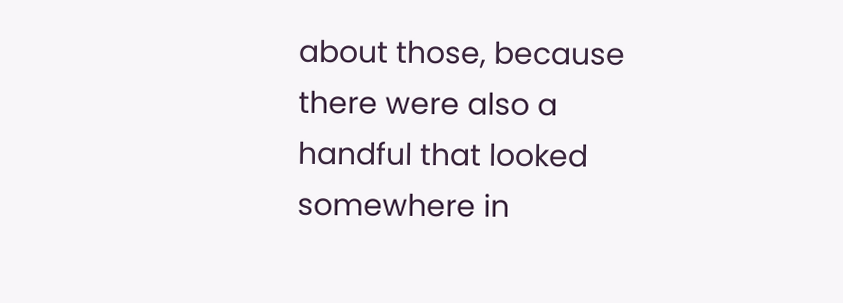about those, because there were also a handful that looked somewhere in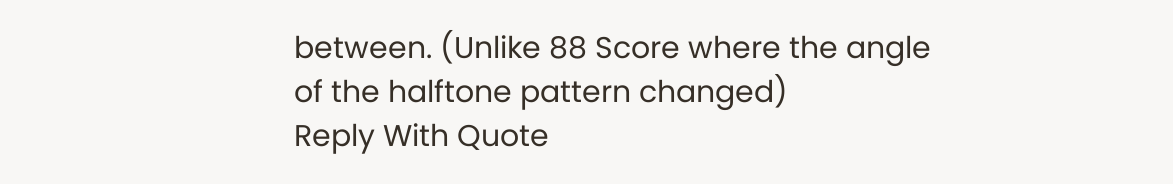between. (Unlike 88 Score where the angle of the halftone pattern changed)
Reply With Quote